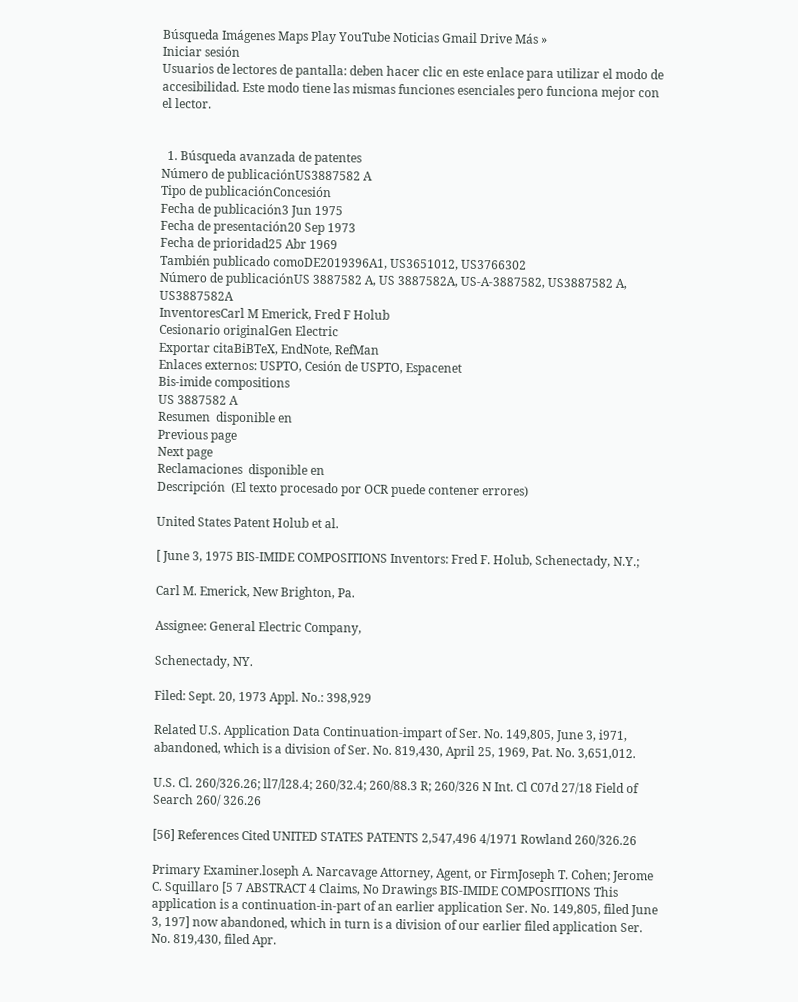Búsqueda Imágenes Maps Play YouTube Noticias Gmail Drive Más »
Iniciar sesión
Usuarios de lectores de pantalla: deben hacer clic en este enlace para utilizar el modo de accesibilidad. Este modo tiene las mismas funciones esenciales pero funciona mejor con el lector.


  1. Búsqueda avanzada de patentes
Número de publicaciónUS3887582 A
Tipo de publicaciónConcesión
Fecha de publicación3 Jun 1975
Fecha de presentación20 Sep 1973
Fecha de prioridad25 Abr 1969
También publicado comoDE2019396A1, US3651012, US3766302
Número de publicaciónUS 3887582 A, US 3887582A, US-A-3887582, US3887582 A, US3887582A
InventoresCarl M Emerick, Fred F Holub
Cesionario originalGen Electric
Exportar citaBiBTeX, EndNote, RefMan
Enlaces externos: USPTO, Cesión de USPTO, Espacenet
Bis-imide compositions
US 3887582 A
Resumen  disponible en
Previous page
Next page
Reclamaciones  disponible en
Descripción  (El texto procesado por OCR puede contener errores)

United States Patent Holub et al.

[ June 3, 1975 BIS-IMIDE COMPOSITIONS Inventors: Fred F. Holub, Schenectady, N.Y.;

Carl M. Emerick, New Brighton, Pa.

Assignee: General Electric Company,

Schenectady, NY.

Filed: Sept. 20, 1973 Appl. No.: 398,929

Related U.S. Application Data Continuation-impart of Ser. No. 149,805, June 3, i971, abandoned, which is a division of Ser. No. 819,430, April 25, 1969, Pat. No. 3,651,012.

U.S. Cl. 260/326.26; ll7/l28.4; 260/32.4; 260/88.3 R; 260/326 N Int. Cl C07d 27/18 Field of Search 260/ 326.26

[56] References Cited UNITED STATES PATENTS 2,547,496 4/1971 Rowland 260/326.26

Primary Examiner.loseph A. Narcavage Attorney, Agent, or FirmJoseph T. Cohen; Jerome C. Squillaro [5 7 ABSTRACT 4 Claims, No Drawings BIS-IMIDE COMPOSITIONS This application is a continuation-in-part of an earlier application Ser. No. 149,805, filed June 3, 197] now abandoned, which in turn is a division of our earlier filed application Ser. No. 819,430, filed Apr.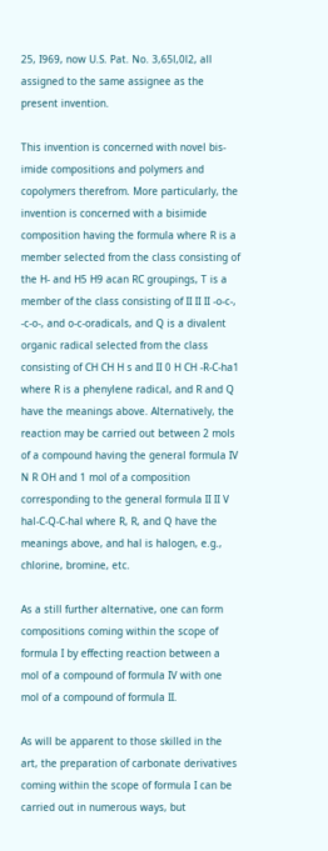25, I969, now U.S. Pat. No. 3,65l,0l2, all assigned to the same assignee as the present invention.

This invention is concerned with novel bis-imide compositions and polymers and copolymers therefrom. More particularly, the invention is concerned with a bisimide composition having the formula where R is a member selected from the class consisting of the H- and H5 H9 acan RC groupings, T is a member of the class consisting of II II II -o-c-, -c-o-, and o-c-oradicals, and Q is a divalent organic radical selected from the class consisting of CH CH H s and II 0 H CH -R-C-ha1 where R is a phenylene radical, and R and Q have the meanings above. Alternatively, the reaction may be carried out between 2 mols of a compound having the general formula IV N R OH and 1 mol of a composition corresponding to the general formula II II V hal-C-Q-C-hal where R, R, and Q have the meanings above, and hal is halogen, e.g., chlorine, bromine, etc.

As a still further alternative, one can form compositions coming within the scope of formula I by effecting reaction between a mol of a compound of formula IV with one mol of a compound of formula II.

As will be apparent to those skilled in the art, the preparation of carbonate derivatives coming within the scope of formula I can be carried out in numerous ways, but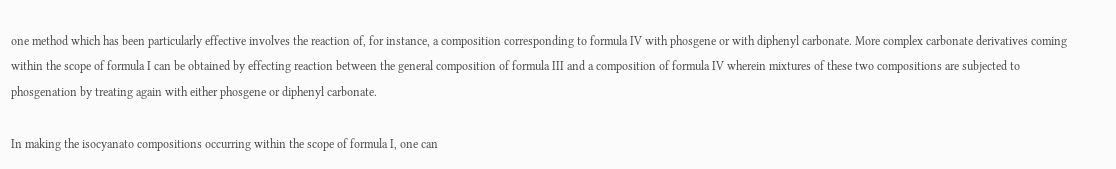one method which has been particularly effective involves the reaction of, for instance, a composition corresponding to formula IV with phosgene or with diphenyl carbonate. More complex carbonate derivatives coming within the scope of formula I can be obtained by effecting reaction between the general composition of formula III and a composition of formula IV wherein mixtures of these two compositions are subjected to phosgenation by treating again with either phosgene or diphenyl carbonate.

In making the isocyanato compositions occurring within the scope of formula I, one can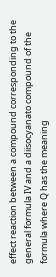effect reaction between a compound corresponding to the general formula IV and a diisocyanato compound of the formula where Q has the meaning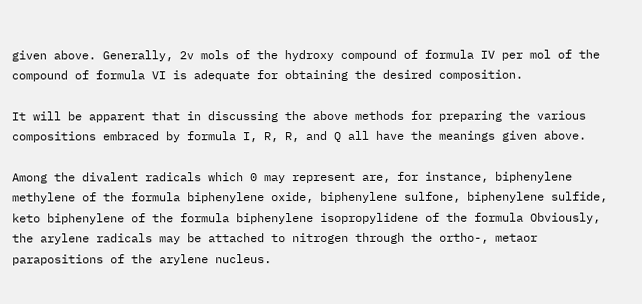given above. Generally, 2v mols of the hydroxy compound of formula IV per mol of the compound of formula VI is adequate for obtaining the desired composition.

It will be apparent that in discussing the above methods for preparing the various compositions embraced by formula I, R, R, and Q all have the meanings given above.

Among the divalent radicals which 0 may represent are, for instance, biphenylene methylene of the formula biphenylene oxide, biphenylene sulfone, biphenylene sulfide, keto biphenylene of the formula biphenylene isopropylidene of the formula Obviously, the arylene radicals may be attached to nitrogen through the ortho-, metaor parapositions of the arylene nucleus.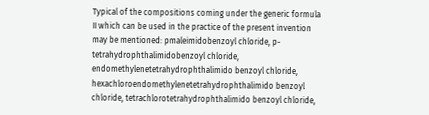Typical of the compositions coming under the generic formula II which can be used in the practice of the present invention may be mentioned: pmaleimidobenzoyl chloride, p-tetrahydrophthalimidobenzoyl chloride, endomethylenetetrahydrophthalimido benzoyl chloride, hexachloroendomethylenetetrahydrophthalimido benzoyl chloride, tetrachlorotetrahydrophthalimido benzoyl chloride,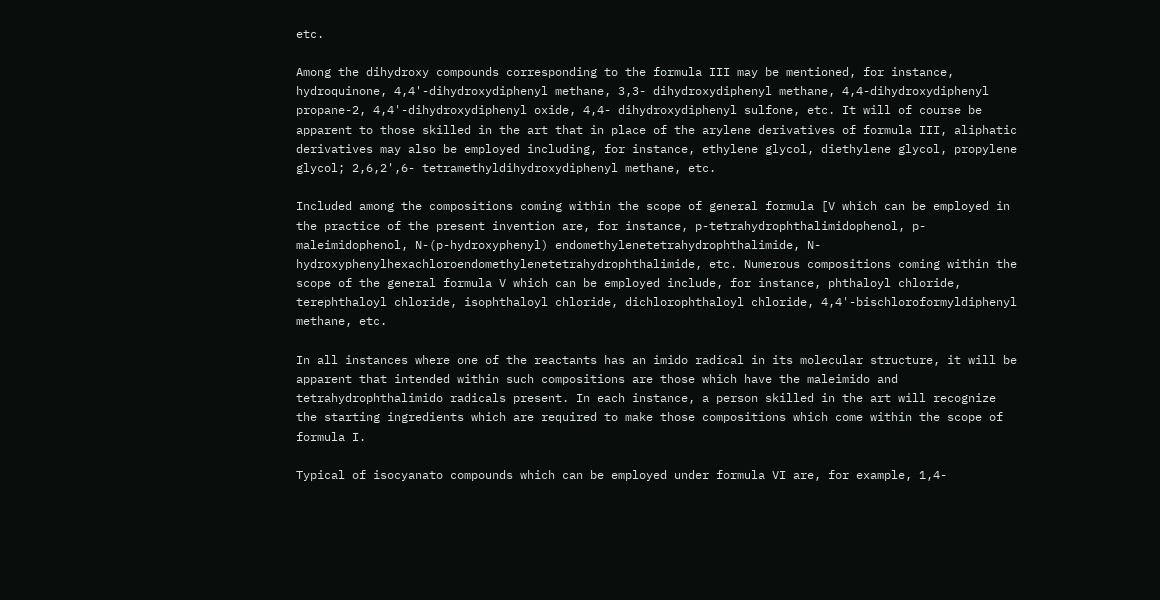etc.

Among the dihydroxy compounds corresponding to the formula III may be mentioned, for instance, hydroquinone, 4,4'-dihydroxydiphenyl methane, 3,3- dihydroxydiphenyl methane, 4,4-dihydroxydiphenyl propane-2, 4,4'-dihydroxydiphenyl oxide, 4,4- dihydroxydiphenyl sulfone, etc. It will of course be apparent to those skilled in the art that in place of the arylene derivatives of formula III, aliphatic derivatives may also be employed including, for instance, ethylene glycol, diethylene glycol, propylene glycol; 2,6,2',6- tetramethyldihydroxydiphenyl methane, etc.

Included among the compositions coming within the scope of general formula [V which can be employed in the practice of the present invention are, for instance, p-tetrahydrophthalimidophenol, p-maleimidophenol, N-(p-hydroxyphenyl) endomethylenetetrahydrophthalimide, N- hydroxyphenylhexachloroendomethylenetetrahydrophthalimide, etc. Numerous compositions coming within the scope of the general formula V which can be employed include, for instance, phthaloyl chloride, terephthaloyl chloride, isophthaloyl chloride, dichlorophthaloyl chloride, 4,4'-bischloroformyldiphenyl methane, etc.

In all instances where one of the reactants has an imido radical in its molecular structure, it will be apparent that intended within such compositions are those which have the maleimido and tetrahydrophthalimido radicals present. In each instance, a person skilled in the art will recognize the starting ingredients which are required to make those compositions which come within the scope of formula I.

Typical of isocyanato compounds which can be employed under formula VI are, for example, 1,4-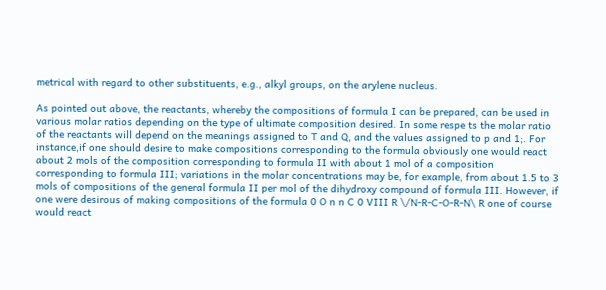metrical with regard to other substituents, e.g., alkyl groups, on the arylene nucleus.

As pointed out above, the reactants, whereby the compositions of formula I can be prepared, can be used in various molar ratios depending on the type of ultimate composition desired. In some respe ts the molar ratio of the reactants will depend on the meanings assigned to T and Q, and the values assigned to p and 1;. For instance,if one should desire to make compositions corresponding to the formula obviously one would react about 2 mols of the composition corresponding to formula II with about 1 mol of a composition corresponding to formula III; variations in the molar concentrations may be, for example, from about 1.5 to 3 mols of compositions of the general formula II per mol of the dihydroxy compound of formula III. However, if one were desirous of making compositions of the formula 0 O n n C 0 VIII R \/N-R-C-O-R-N\ R one of course would react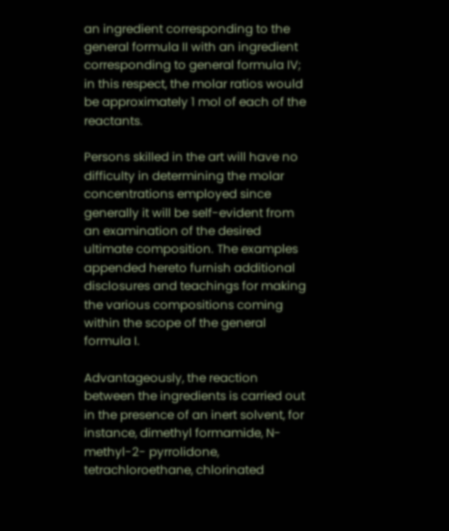an ingredient corresponding to the general formula II with an ingredient corresponding to general formula IV; in this respect, the molar ratios would be approximately 1 mol of each of the reactants.

Persons skilled in the art will have no difficulty in determining the molar concentrations employed since generally it will be self-evident from an examination of the desired ultimate composition. The examples appended hereto furnish additional disclosures and teachings for making the various compositions coming within the scope of the general formula I.

Advantageously, the reaction between the ingredients is carried out in the presence of an inert solvent, for instance, dimethyl formamide, N-methyl-2- pyrrolidone, tetrachloroethane, chlorinated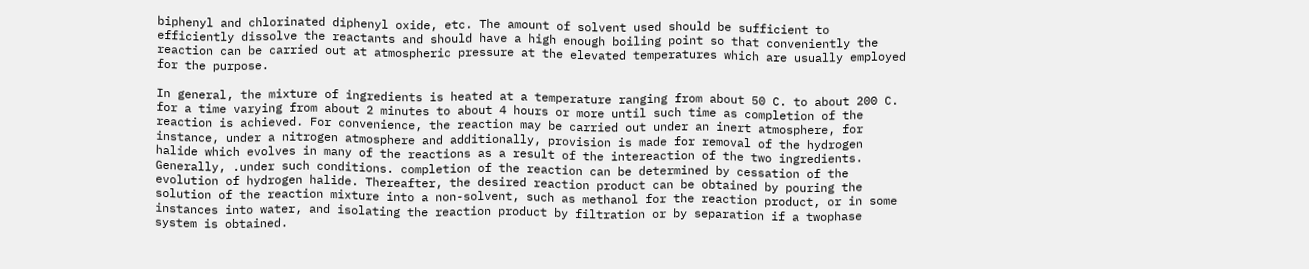biphenyl and chlorinated diphenyl oxide, etc. The amount of solvent used should be sufficient to efficiently dissolve the reactants and should have a high enough boiling point so that conveniently the reaction can be carried out at atmospheric pressure at the elevated temperatures which are usually employed for the purpose.

In general, the mixture of ingredients is heated at a temperature ranging from about 50 C. to about 200 C. for a time varying from about 2 minutes to about 4 hours or more until such time as completion of the reaction is achieved. For convenience, the reaction may be carried out under an inert atmosphere, for instance, under a nitrogen atmosphere and additionally, provision is made for removal of the hydrogen halide which evolves in many of the reactions as a result of the intereaction of the two ingredients. Generally, .under such conditions. completion of the reaction can be determined by cessation of the evolution of hydrogen halide. Thereafter, the desired reaction product can be obtained by pouring the solution of the reaction mixture into a non-solvent, such as methanol for the reaction product, or in some instances into water, and isolating the reaction product by filtration or by separation if a twophase system is obtained.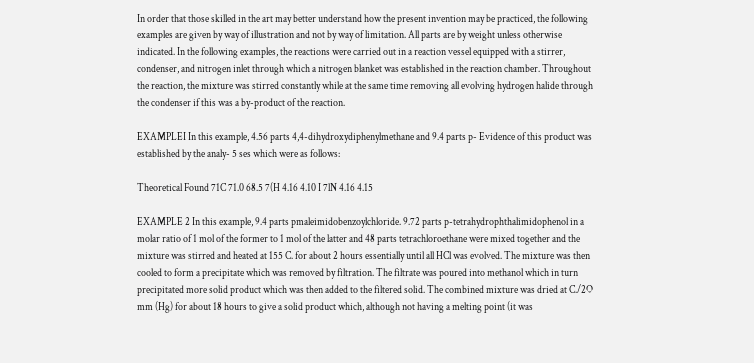In order that those skilled in the art may better understand how the present invention may be practiced, the following examples are given by way of illustration and not by way of limitation. All parts are by weight unless otherwise indicated. In the following examples, the reactions were carried out in a reaction vessel equipped with a stirrer, condenser, and nitrogen inlet through which a nitrogen blanket was established in the reaction chamber. Throughout the reaction, the mixture was stirred constantly while at the same time removing all evolving hydrogen halide through the condenser if this was a by-product of the reaction.

EXAMPLEI In this example, 4.56 parts 4,4-dihydroxydiphenylmethane and 9.4 parts p- Evidence of this product was established by the analy- 5 ses which were as follows:

Theoretical Found 71C 71.0 68.5 7(H 4.16 4.10 I 7lN 4.16 4.15

EXAMPLE 2 In this example, 9.4 parts pmaleimidobenzoylchloride. 9.72 parts p-tetrahydrophthalimidophenol in a molar ratio of 1 mol of the former to 1 mol of the latter and 48 parts tetrachloroethane were mixed together and the mixture was stirred and heated at 155 C. for about 2 hours essentially until all HCl was evolved. The mixture was then cooled to form a precipitate which was removed by filtration. The filtrate was poured into methanol which in turn precipitated more solid product which was then added to the filtered solid. The combined mixture was dried at C./2O mm (Hg) for about 18 hours to give a solid product which, although not having a melting point (it was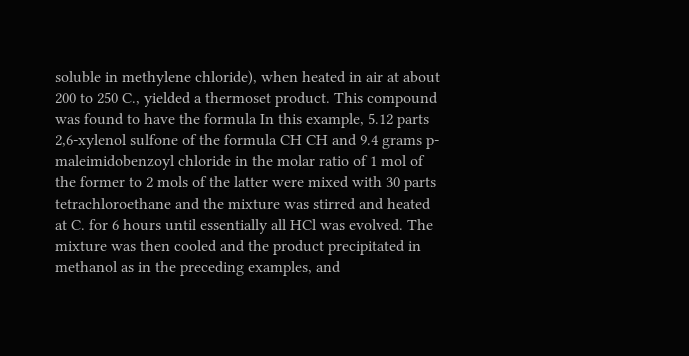soluble in methylene chloride), when heated in air at about 200 to 250 C., yielded a thermoset product. This compound was found to have the formula In this example, 5.12 parts 2,6-xylenol sulfone of the formula CH CH and 9.4 grams p-maleimidobenzoyl chloride in the molar ratio of 1 mol of the former to 2 mols of the latter were mixed with 30 parts tetrachloroethane and the mixture was stirred and heated at C. for 6 hours until essentially all HCl was evolved. The mixture was then cooled and the product precipitated in methanol as in the preceding examples, and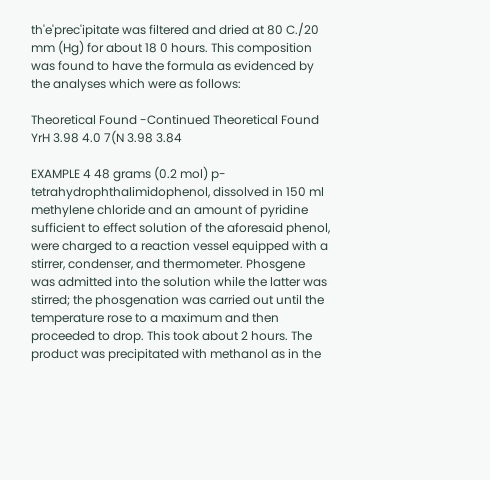th'e'prec'ipitate was filtered and dried at 80 C./20 mm (Hg) for about 18 0 hours. This composition was found to have the formula as evidenced by the analyses which were as follows:

Theoretical Found -Continued Theoretical Found YrH 3.98 4.0 7(N 3.98 3.84

EXAMPLE 4 48 grams (0.2 mol) p-tetrahydrophthalimidophenol, dissolved in 150 ml methylene chloride and an amount of pyridine sufficient to effect solution of the aforesaid phenol, were charged to a reaction vessel equipped with a stirrer, condenser, and thermometer. Phosgene was admitted into the solution while the latter was stirred; the phosgenation was carried out until the temperature rose to a maximum and then proceeded to drop. This took about 2 hours. The product was precipitated with methanol as in the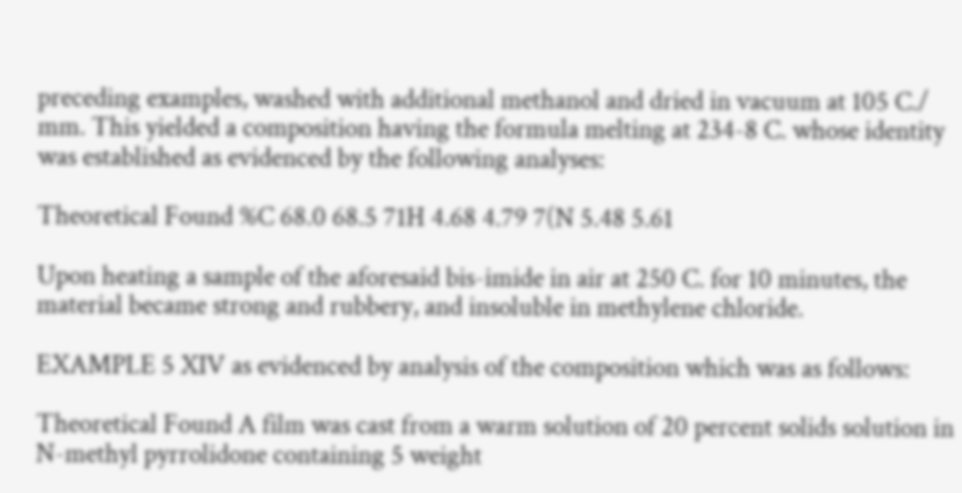preceding examples, washed with additional methanol and dried in vacuum at 105 C./ mm. This yielded a composition having the formula melting at 234-8 C. whose identity was established as evidenced by the following analyses:

Theoretical Found %C 68.0 68.5 71H 4.68 4.79 7(N 5.48 5.61

Upon heating a sample of the aforesaid bis-imide in air at 250 C. for 10 minutes, the material became strong and rubbery, and insoluble in methylene chloride.

EXAMPLE 5 XIV as evidenced by analysis of the composition which was as follows:

Theoretical Found A film was cast from a warm solution of 20 percent solids solution in N-methyl pyrrolidone containing 5 weight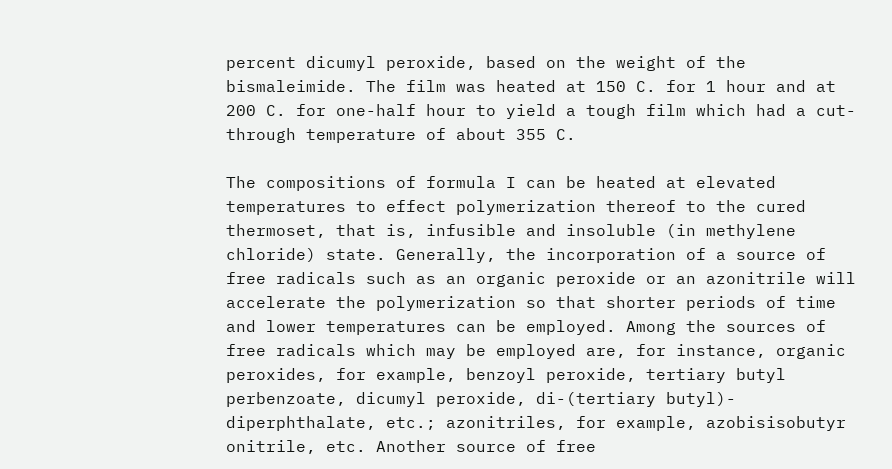percent dicumyl peroxide, based on the weight of the bismaleimide. The film was heated at 150 C. for 1 hour and at 200 C. for one-half hour to yield a tough film which had a cut-through temperature of about 355 C.

The compositions of formula I can be heated at elevated temperatures to effect polymerization thereof to the cured thermoset, that is, infusible and insoluble (in methylene chloride) state. Generally, the incorporation of a source of free radicals such as an organic peroxide or an azonitrile will accelerate the polymerization so that shorter periods of time and lower temperatures can be employed. Among the sources of free radicals which may be employed are, for instance, organic peroxides, for example, benzoyl peroxide, tertiary butyl perbenzoate, dicumyl peroxide, di-(tertiary butyl)- diperphthalate, etc.; azonitriles, for example, azobisisobutyr onitrile, etc. Another source of free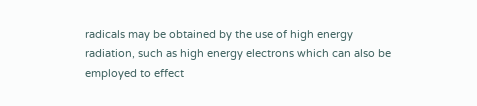radicals may be obtained by the use of high energy radiation, such as high energy electrons which can also be employed to effect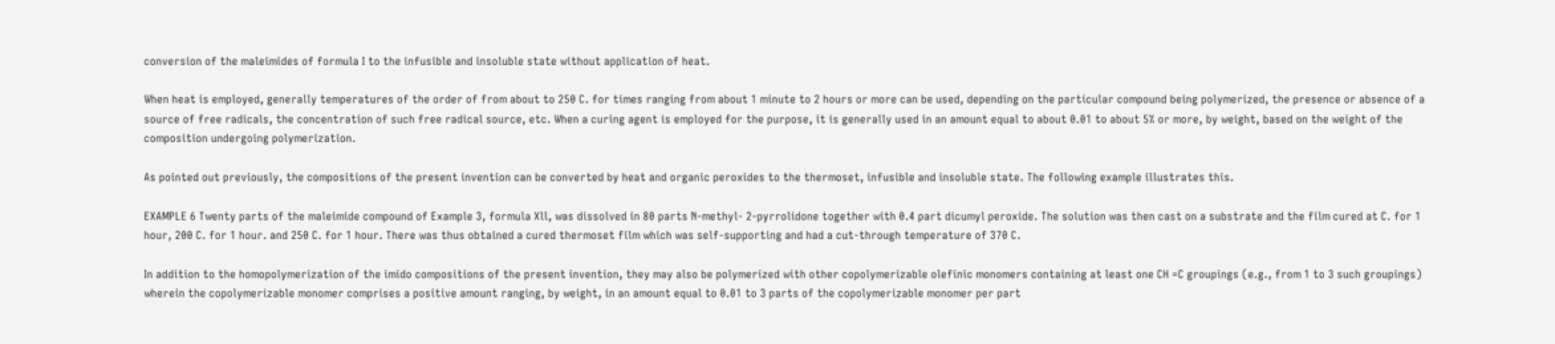conversion of the maleimides of formula I to the infusible and insoluble state without application of heat.

When heat is employed, generally temperatures of the order of from about to 250 C. for times ranging from about 1 minute to 2 hours or more can be used, depending on the particular compound being polymerized, the presence or absence of a source of free radicals, the concentration of such free radical source, etc. When a curing agent is employed for the purpose, it is generally used in an amount equal to about 0.01 to about 5% or more, by weight, based on the weight of the composition undergoing polymerization.

As pointed out previously, the compositions of the present invention can be converted by heat and organic peroxides to the thermoset, infusible and insoluble state. The following example illustrates this.

EXAMPLE 6 Twenty parts of the maleimide compound of Example 3, formula Xll, was dissolved in 80 parts N-methyl- 2-pyrrolidone together with 0.4 part dicumyl peroxide. The solution was then cast on a substrate and the film cured at C. for 1 hour, 200 C. for 1 hour. and 250 C. for 1 hour. There was thus obtained a cured thermoset film which was self-supporting and had a cut-through temperature of 370 C.

In addition to the homopolymerization of the imido compositions of the present invention, they may also be polymerized with other copolymerizable olefinic monomers containing at least one CH =C groupings (e.g., from 1 to 3 such groupings) wherein the copolymerizable monomer comprises a positive amount ranging, by weight, in an amount equal to 0.01 to 3 parts of the copolymerizable monomer per part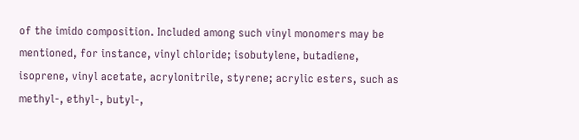of the imido composition. Included among such vinyl monomers may be mentioned, for instance, vinyl chloride; isobutylene, butadiene, isoprene, vinyl acetate, acrylonitrile, styrene; acrylic esters, such as methyl-, ethyl-, butyl-,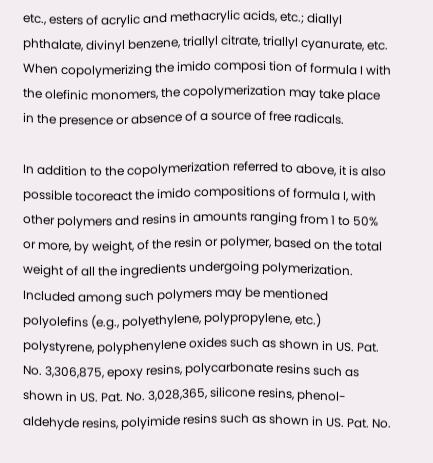etc., esters of acrylic and methacrylic acids, etc.; diallyl phthalate, divinyl benzene, triallyl citrate, triallyl cyanurate, etc. When copolymerizing the imido composi tion of formula I with the olefinic monomers, the copolymerization may take place in the presence or absence of a source of free radicals.

In addition to the copolymerization referred to above, it is also possible tocoreact the imido compositions of formula I, with other polymers and resins in amounts ranging from 1 to 50% or more, by weight, of the resin or polymer, based on the total weight of all the ingredients undergoing polymerization. Included among such polymers may be mentioned polyolefins (e.g., polyethylene, polypropylene, etc.) polystyrene, polyphenylene oxides such as shown in US. Pat. No. 3,306,875, epoxy resins, polycarbonate resins such as shown in US. Pat. No. 3,028,365, silicone resins, phenol-aldehyde resins, polyimide resins such as shown in US. Pat. No.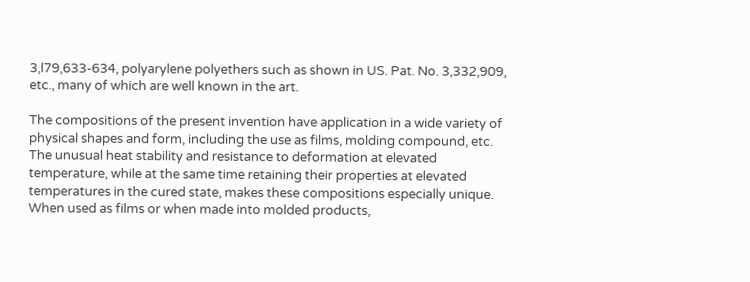3,l79,633-634, polyarylene polyethers such as shown in US. Pat. No. 3,332,909, etc., many of which are well known in the art.

The compositions of the present invention have application in a wide variety of physical shapes and form, including the use as films, molding compound, etc. The unusual heat stability and resistance to deformation at elevated temperature, while at the same time retaining their properties at elevated temperatures in the cured state, makes these compositions especially unique. When used as films or when made into molded products,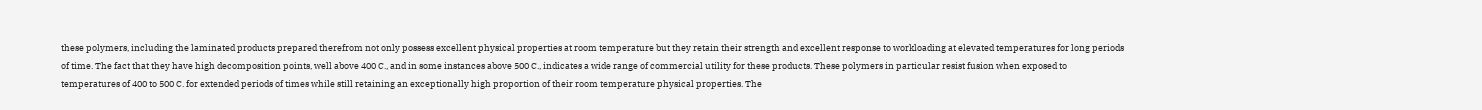these polymers, including the laminated products prepared therefrom not only possess excellent physical properties at room temperature but they retain their strength and excellent response to workloading at elevated temperatures for long periods of time. The fact that they have high decomposition points, well above 400 C., and in some instances above 500 C., indicates a wide range of commercial utility for these products. These polymers in particular resist fusion when exposed to temperatures of 400 to 500 C. for extended periods of times while still retaining an exceptionally high proportion of their room temperature physical properties. The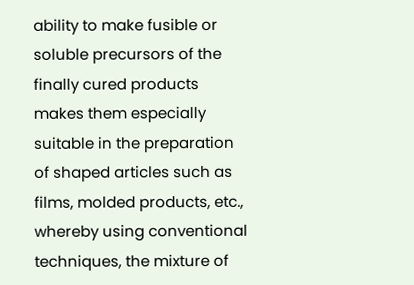ability to make fusible or soluble precursors of the finally cured products makes them especially suitable in the preparation of shaped articles such as films, molded products, etc., whereby using conventional techniques, the mixture of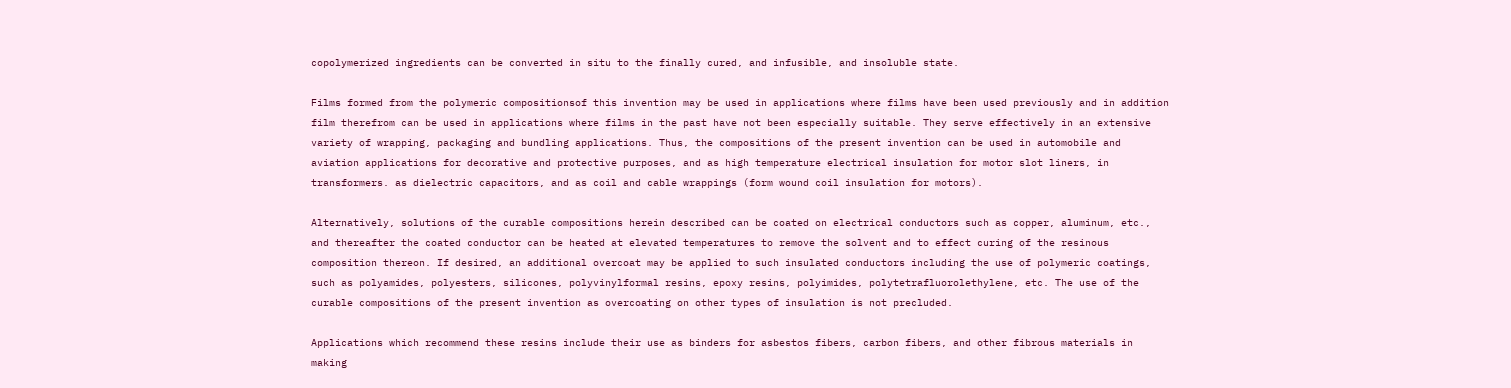copolymerized ingredients can be converted in situ to the finally cured, and infusible, and insoluble state.

Films formed from the polymeric compositionsof this invention may be used in applications where films have been used previously and in addition film therefrom can be used in applications where films in the past have not been especially suitable. They serve effectively in an extensive variety of wrapping, packaging and bundling applications. Thus, the compositions of the present invention can be used in automobile and aviation applications for decorative and protective purposes, and as high temperature electrical insulation for motor slot liners, in transformers. as dielectric capacitors, and as coil and cable wrappings (form wound coil insulation for motors).

Alternatively, solutions of the curable compositions herein described can be coated on electrical conductors such as copper, aluminum, etc., and thereafter the coated conductor can be heated at elevated temperatures to remove the solvent and to effect curing of the resinous composition thereon. If desired, an additional overcoat may be applied to such insulated conductors including the use of polymeric coatings, such as polyamides, polyesters, silicones, polyvinylformal resins, epoxy resins, polyimides, polytetrafluorolethylene, etc. The use of the curable compositions of the present invention as overcoating on other types of insulation is not precluded.

Applications which recommend these resins include their use as binders for asbestos fibers, carbon fibers, and other fibrous materials in making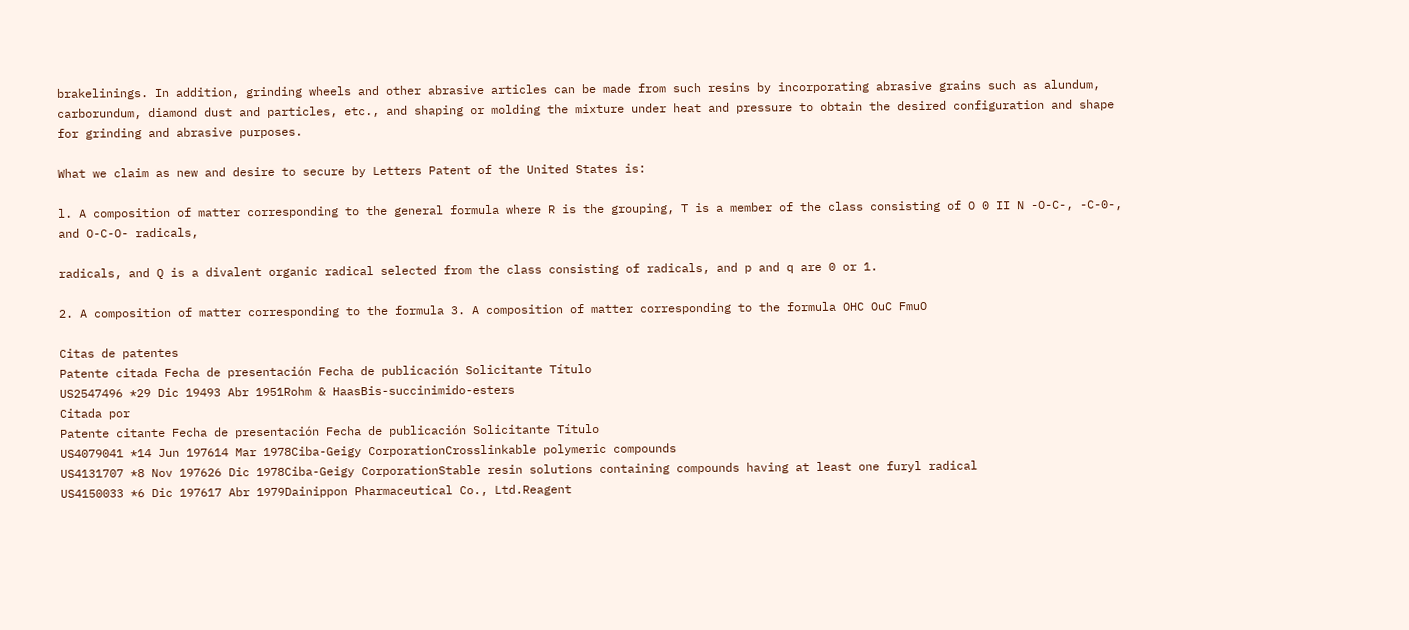brakelinings. In addition, grinding wheels and other abrasive articles can be made from such resins by incorporating abrasive grains such as alundum, carborundum, diamond dust and particles, etc., and shaping or molding the mixture under heat and pressure to obtain the desired configuration and shape for grinding and abrasive purposes.

What we claim as new and desire to secure by Letters Patent of the United States is:

l. A composition of matter corresponding to the general formula where R is the grouping, T is a member of the class consisting of O 0 II N -O-C-, -C-0-, and O-C-O- radicals,

radicals, and Q is a divalent organic radical selected from the class consisting of radicals, and p and q are 0 or 1.

2. A composition of matter corresponding to the formula 3. A composition of matter corresponding to the formula OHC OuC FmuO

Citas de patentes
Patente citada Fecha de presentación Fecha de publicación Solicitante Título
US2547496 *29 Dic 19493 Abr 1951Rohm & HaasBis-succinimido-esters
Citada por
Patente citante Fecha de presentación Fecha de publicación Solicitante Título
US4079041 *14 Jun 197614 Mar 1978Ciba-Geigy CorporationCrosslinkable polymeric compounds
US4131707 *8 Nov 197626 Dic 1978Ciba-Geigy CorporationStable resin solutions containing compounds having at least one furyl radical
US4150033 *6 Dic 197617 Abr 1979Dainippon Pharmaceutical Co., Ltd.Reagent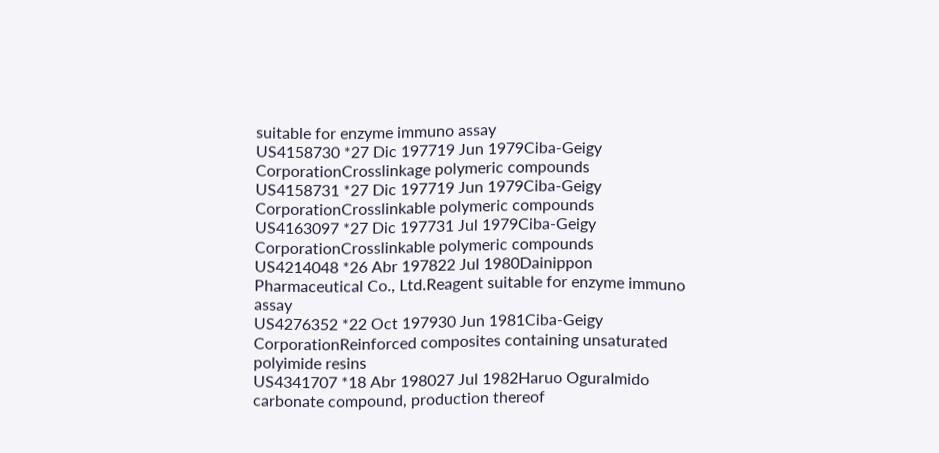suitable for enzyme immuno assay
US4158730 *27 Dic 197719 Jun 1979Ciba-Geigy CorporationCrosslinkage polymeric compounds
US4158731 *27 Dic 197719 Jun 1979Ciba-Geigy CorporationCrosslinkable polymeric compounds
US4163097 *27 Dic 197731 Jul 1979Ciba-Geigy CorporationCrosslinkable polymeric compounds
US4214048 *26 Abr 197822 Jul 1980Dainippon Pharmaceutical Co., Ltd.Reagent suitable for enzyme immuno assay
US4276352 *22 Oct 197930 Jun 1981Ciba-Geigy CorporationReinforced composites containing unsaturated polyimide resins
US4341707 *18 Abr 198027 Jul 1982Haruo OguraImido carbonate compound, production thereof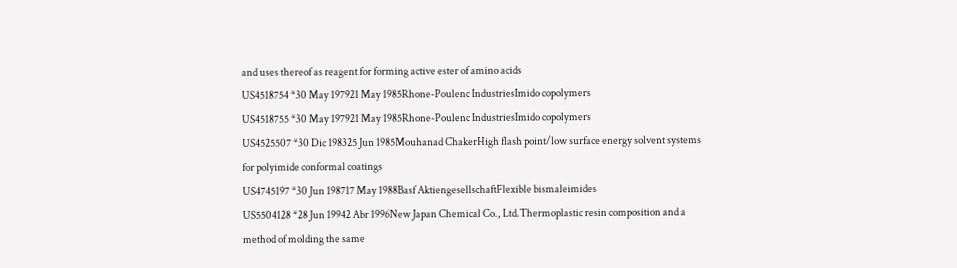and uses thereof as reagent for forming active ester of amino acids
US4518754 *30 May 197921 May 1985Rhone-Poulenc IndustriesImido copolymers
US4518755 *30 May 197921 May 1985Rhone-Poulenc IndustriesImido copolymers
US4525507 *30 Dic 198325 Jun 1985Mouhanad ChakerHigh flash point/low surface energy solvent systems for polyimide conformal coatings
US4745197 *30 Jun 198717 May 1988Basf AktiengesellschaftFlexible bismaleimides
US5504128 *28 Jun 19942 Abr 1996New Japan Chemical Co., Ltd.Thermoplastic resin composition and a method of molding the same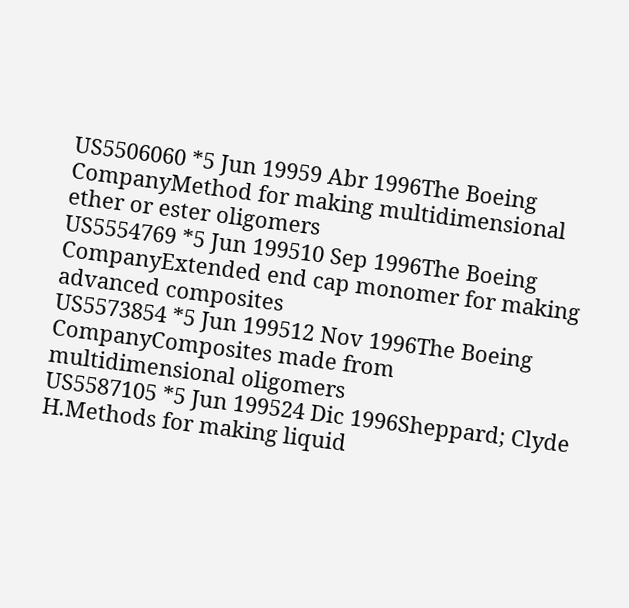US5506060 *5 Jun 19959 Abr 1996The Boeing CompanyMethod for making multidimensional ether or ester oligomers
US5554769 *5 Jun 199510 Sep 1996The Boeing CompanyExtended end cap monomer for making advanced composites
US5573854 *5 Jun 199512 Nov 1996The Boeing CompanyComposites made from multidimensional oligomers
US5587105 *5 Jun 199524 Dic 1996Sheppard; Clyde H.Methods for making liquid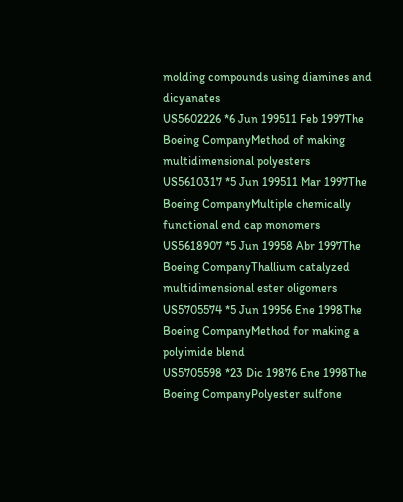molding compounds using diamines and dicyanates
US5602226 *6 Jun 199511 Feb 1997The Boeing CompanyMethod of making multidimensional polyesters
US5610317 *5 Jun 199511 Mar 1997The Boeing CompanyMultiple chemically functional end cap monomers
US5618907 *5 Jun 19958 Abr 1997The Boeing CompanyThallium catalyzed multidimensional ester oligomers
US5705574 *5 Jun 19956 Ene 1998The Boeing CompanyMethod for making a polyimide blend
US5705598 *23 Dic 19876 Ene 1998The Boeing CompanyPolyester sulfone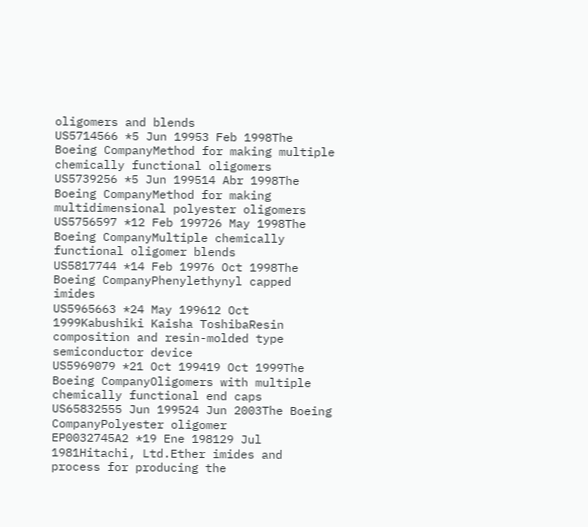oligomers and blends
US5714566 *5 Jun 19953 Feb 1998The Boeing CompanyMethod for making multiple chemically functional oligomers
US5739256 *5 Jun 199514 Abr 1998The Boeing CompanyMethod for making multidimensional polyester oligomers
US5756597 *12 Feb 199726 May 1998The Boeing CompanyMultiple chemically functional oligomer blends
US5817744 *14 Feb 19976 Oct 1998The Boeing CompanyPhenylethynyl capped imides
US5965663 *24 May 199612 Oct 1999Kabushiki Kaisha ToshibaResin composition and resin-molded type semiconductor device
US5969079 *21 Oct 199419 Oct 1999The Boeing CompanyOligomers with multiple chemically functional end caps
US65832555 Jun 199524 Jun 2003The Boeing CompanyPolyester oligomer
EP0032745A2 *19 Ene 198129 Jul 1981Hitachi, Ltd.Ether imides and process for producing the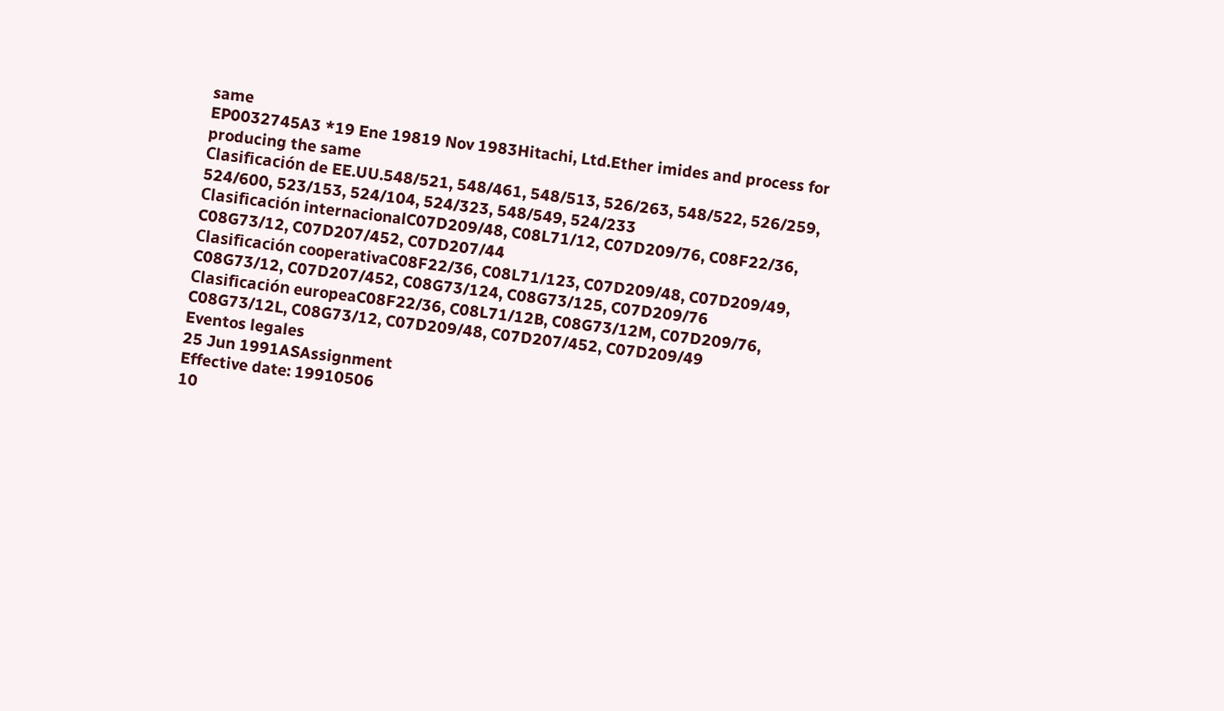same
EP0032745A3 *19 Ene 19819 Nov 1983Hitachi, Ltd.Ether imides and process for producing the same
Clasificación de EE.UU.548/521, 548/461, 548/513, 526/263, 548/522, 526/259, 524/600, 523/153, 524/104, 524/323, 548/549, 524/233
Clasificación internacionalC07D209/48, C08L71/12, C07D209/76, C08F22/36, C08G73/12, C07D207/452, C07D207/44
Clasificación cooperativaC08F22/36, C08L71/123, C07D209/48, C07D209/49, C08G73/12, C07D207/452, C08G73/124, C08G73/125, C07D209/76
Clasificación europeaC08F22/36, C08L71/12B, C08G73/12M, C07D209/76, C08G73/12L, C08G73/12, C07D209/48, C07D207/452, C07D209/49
Eventos legales
25 Jun 1991ASAssignment
Effective date: 19910506
10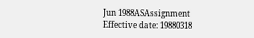Jun 1988ASAssignment
Effective date: 19880318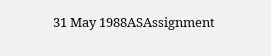31 May 1988ASAssignment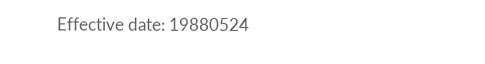Effective date: 19880524